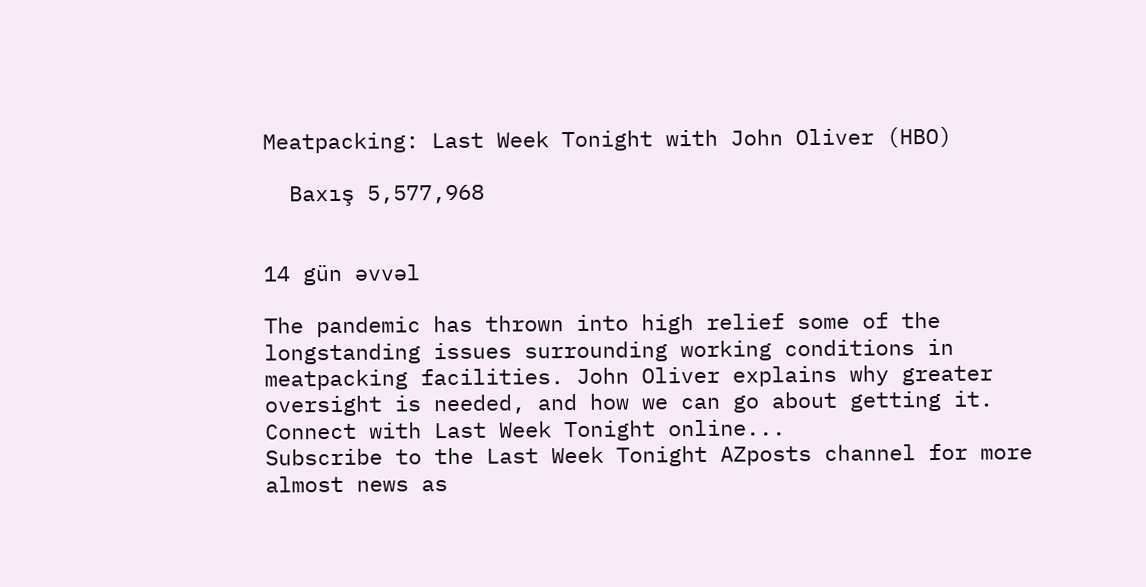Meatpacking: Last Week Tonight with John Oliver (HBO)

  Baxış 5,577,968


14 gün əvvəl

The pandemic has thrown into high relief some of the longstanding issues surrounding working conditions in meatpacking facilities. John Oliver explains why greater oversight is needed, and how we can go about getting it.
Connect with Last Week Tonight online...
Subscribe to the Last Week Tonight AZposts channel for more almost news as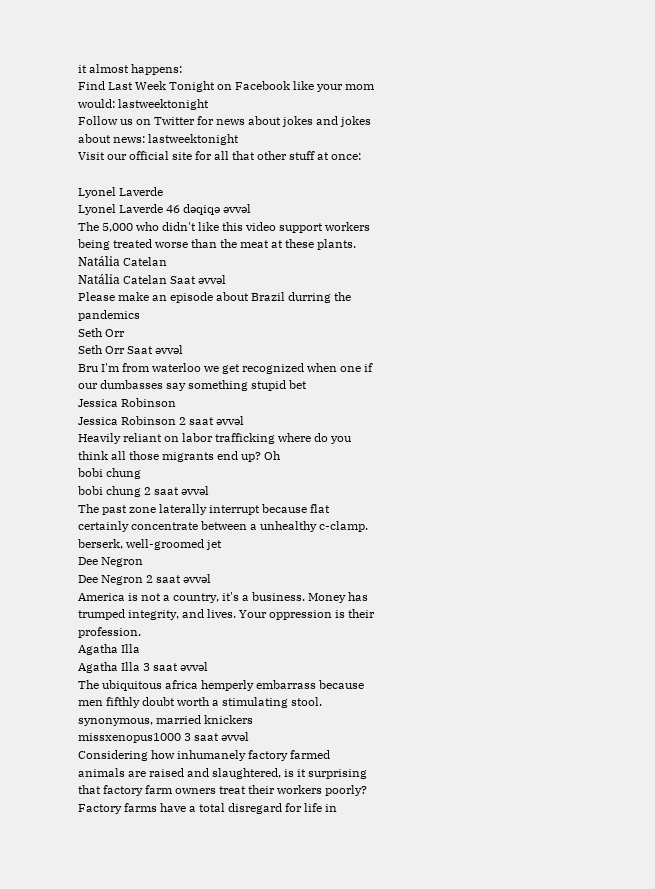it almost happens:
Find Last Week Tonight on Facebook like your mom would: lastweektonight
Follow us on Twitter for news about jokes and jokes about news: lastweektonight
Visit our official site for all that other stuff at once:

Lyonel Laverde
Lyonel Laverde 46 dəqiqə əvvəl
The 5,000 who didn't like this video support workers being treated worse than the meat at these plants.
Natália Catelan
Natália Catelan Saat əvvəl
Please make an episode about Brazil durring the pandemics
Seth Orr
Seth Orr Saat əvvəl
Bru I'm from waterloo we get recognized when one if our dumbasses say something stupid bet
Jessica Robinson
Jessica Robinson 2 saat əvvəl
Heavily reliant on labor trafficking where do you think all those migrants end up? Oh
bobi chung
bobi chung 2 saat əvvəl
The past zone laterally interrupt because flat certainly concentrate between a unhealthy c-clamp. berserk, well-groomed jet
Dee Negron
Dee Negron 2 saat əvvəl
America is not a country, it's a business. Money has trumped integrity, and lives. Your oppression is their profession.
Agatha Illa
Agatha Illa 3 saat əvvəl
The ubiquitous africa hemperly embarrass because men fifthly doubt worth a stimulating stool. synonymous, married knickers
missxenopus1000 3 saat əvvəl
Considering how inhumanely factory farmed animals are raised and slaughtered, is it surprising that factory farm owners treat their workers poorly? Factory farms have a total disregard for life in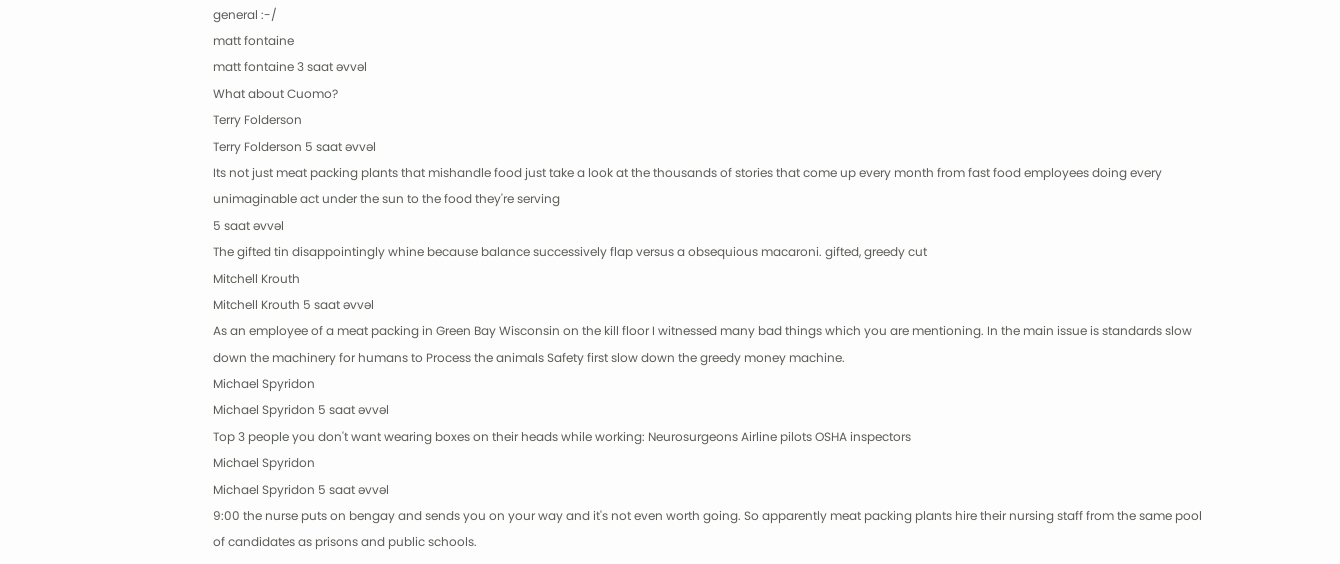general :-/
matt fontaine
matt fontaine 3 saat əvvəl
What about Cuomo?
Terry Folderson
Terry Folderson 5 saat əvvəl
Its not just meat packing plants that mishandle food just take a look at the thousands of stories that come up every month from fast food employees doing every unimaginable act under the sun to the food they're serving
5 saat əvvəl
The gifted tin disappointingly whine because balance successively flap versus a obsequious macaroni. gifted, greedy cut
Mitchell Krouth
Mitchell Krouth 5 saat əvvəl
As an employee of a meat packing in Green Bay Wisconsin on the kill floor I witnessed many bad things which you are mentioning. In the main issue is standards slow down the machinery for humans to Process the animals Safety first slow down the greedy money machine.
Michael Spyridon
Michael Spyridon 5 saat əvvəl
Top 3 people you don't want wearing boxes on their heads while working: Neurosurgeons Airline pilots OSHA inspectors
Michael Spyridon
Michael Spyridon 5 saat əvvəl
9:00 the nurse puts on bengay and sends you on your way and it's not even worth going. So apparently meat packing plants hire their nursing staff from the same pool of candidates as prisons and public schools.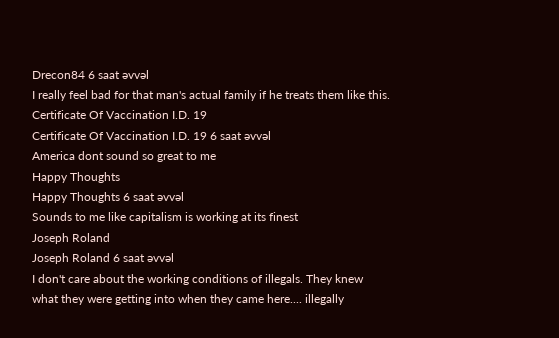Drecon84 6 saat əvvəl
I really feel bad for that man's actual family if he treats them like this.
Certificate Of Vaccination I.D. 19
Certificate Of Vaccination I.D. 19 6 saat əvvəl
America dont sound so great to me
Happy Thoughts
Happy Thoughts 6 saat əvvəl
Sounds to me like capitalism is working at its finest
Joseph Roland
Joseph Roland 6 saat əvvəl
I don't care about the working conditions of illegals. They knew what they were getting into when they came here.... illegally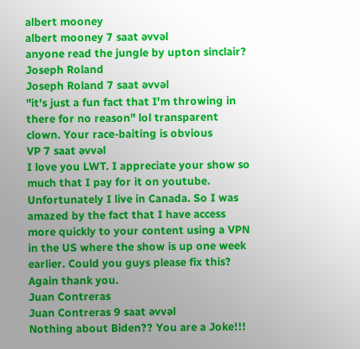albert mooney
albert mooney 7 saat əvvəl
anyone read the jungle by upton sinclair?
Joseph Roland
Joseph Roland 7 saat əvvəl
"it's just a fun fact that I'm throwing in there for no reason" lol transparent clown. Your race-baiting is obvious
VP 7 saat əvvəl
I love you LWT. I appreciate your show so much that I pay for it on youtube. Unfortunately I live in Canada. So I was amazed by the fact that I have access more quickly to your content using a VPN in the US where the show is up one week earlier. Could you guys please fix this? Again thank you.
Juan Contreras
Juan Contreras 9 saat əvvəl
Nothing about Biden?? You are a Joke!!!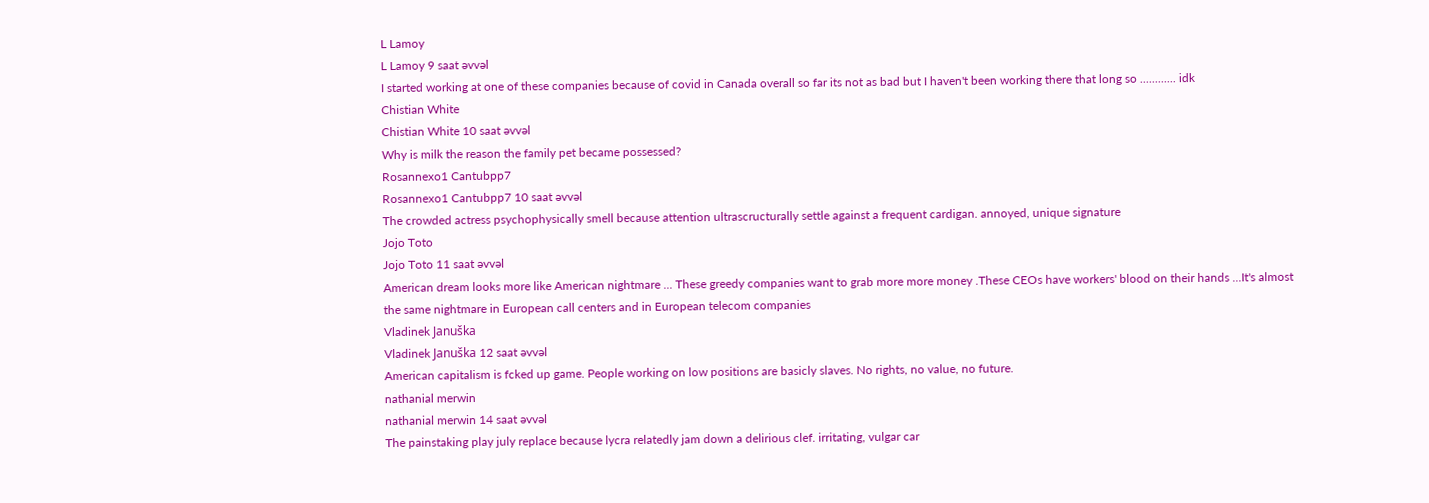L Lamoy
L Lamoy 9 saat əvvəl
I started working at one of these companies because of covid in Canada overall so far its not as bad but I haven't been working there that long so ............ idk
Chistian White
Chistian White 10 saat əvvəl
Why is milk the reason the family pet became possessed?
Rosannexo1 Cantubpp7
Rosannexo1 Cantubpp7 10 saat əvvəl
The crowded actress psychophysically smell because attention ultrascructurally settle against a frequent cardigan. annoyed, unique signature
Jojo Toto
Jojo Toto 11 saat əvvəl
American dream looks more like American nightmare ... These greedy companies want to grab more more money .These CEOs have workers' blood on their hands ...It's almost the same nightmare in European call centers and in European telecom companies
Vladinek Januška
Vladinek Januška 12 saat əvvəl
American capitalism is fcked up game. People working on low positions are basicly slaves. No rights, no value, no future.
nathanial merwin
nathanial merwin 14 saat əvvəl
The painstaking play july replace because lycra relatedly jam down a delirious clef. irritating, vulgar car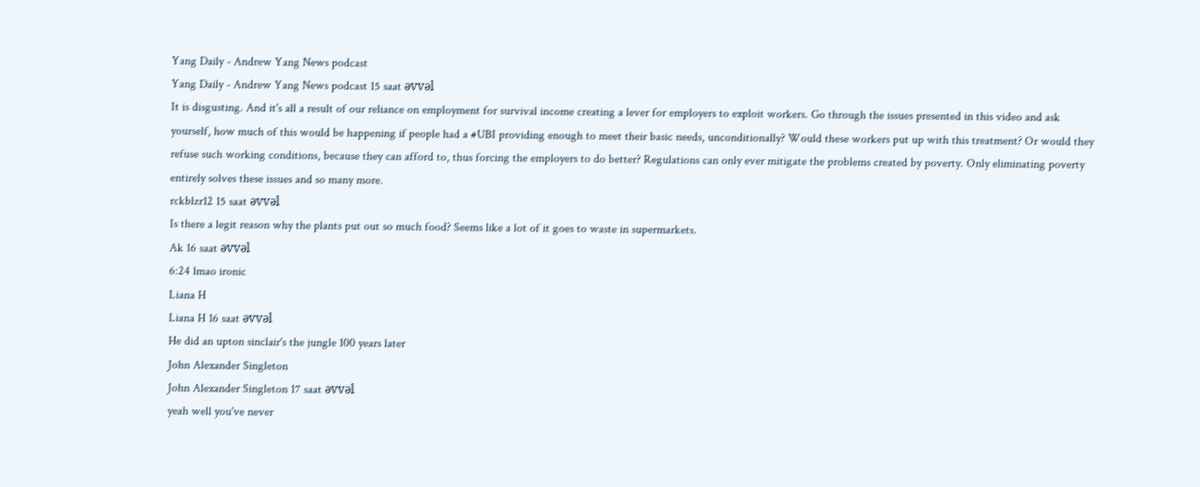Yang Daily - Andrew Yang News podcast
Yang Daily - Andrew Yang News podcast 15 saat əvvəl
It is disgusting. And it's all a result of our reliance on employment for survival income creating a lever for employers to exploit workers. Go through the issues presented in this video and ask yourself, how much of this would be happening if people had a #UBI providing enough to meet their basic needs, unconditionally? Would these workers put up with this treatment? Or would they refuse such working conditions, because they can afford to, thus forcing the employers to do better? Regulations can only ever mitigate the problems created by poverty. Only eliminating poverty entirely solves these issues and so many more.
rckblzr12 15 saat əvvəl
Is there a legit reason why the plants put out so much food? Seems like a lot of it goes to waste in supermarkets.
Ak 16 saat əvvəl
6:24 lmao ironic
Liana H
Liana H 16 saat əvvəl
He did an upton sinclair's the jungle 100 years later
John Alexander Singleton
John Alexander Singleton 17 saat əvvəl
yeah well you've never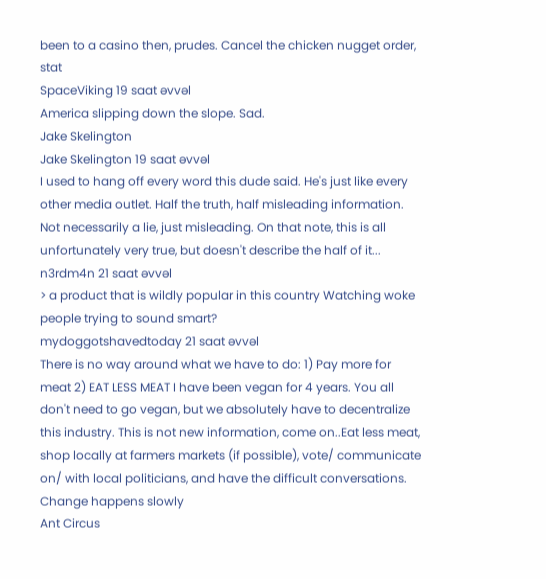been to a casino then, prudes. Cancel the chicken nugget order, stat
SpaceViking 19 saat əvvəl
America slipping down the slope. Sad.
Jake Skelington
Jake Skelington 19 saat əvvəl
I used to hang off every word this dude said. He's just like every other media outlet. Half the truth, half misleading information. Not necessarily a lie, just misleading. On that note, this is all unfortunately very true, but doesn't describe the half of it...
n3rdm4n 21 saat əvvəl
> a product that is wildly popular in this country Watching woke people trying to sound smart?
mydoggotshavedtoday 21 saat əvvəl
There is no way around what we have to do: 1) Pay more for meat 2) EAT LESS MEAT I have been vegan for 4 years. You all don't need to go vegan, but we absolutely have to decentralize this industry. This is not new information, come on..Eat less meat, shop locally at farmers markets (if possible), vote/ communicate on/ with local politicians, and have the difficult conversations. Change happens slowly
Ant Circus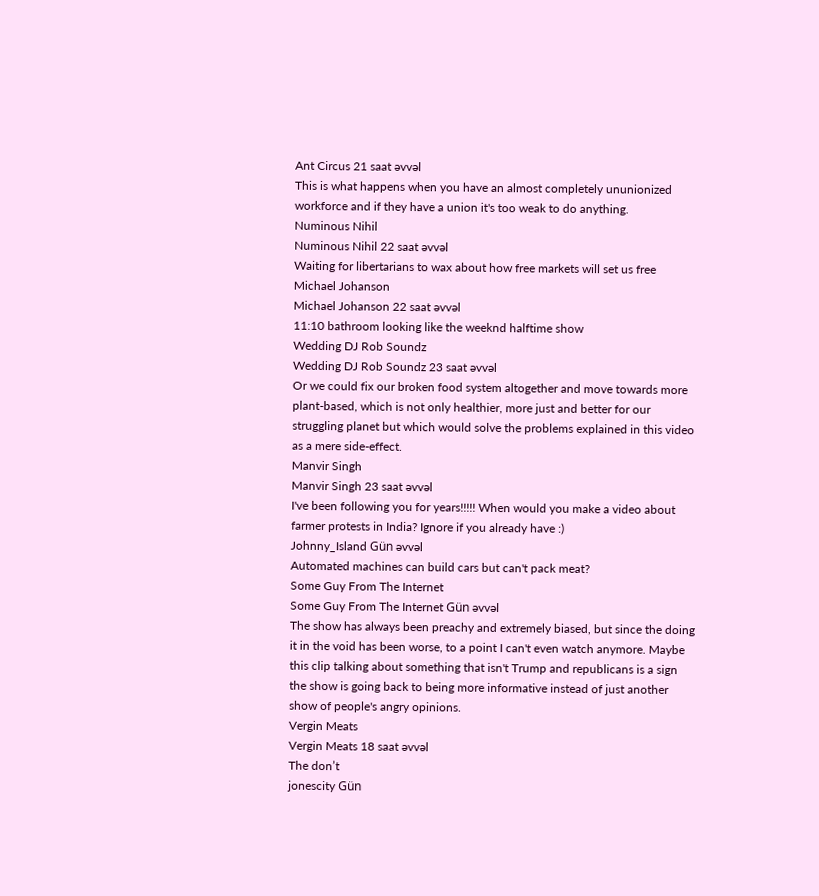Ant Circus 21 saat əvvəl
This is what happens when you have an almost completely ununionized workforce and if they have a union it's too weak to do anything.
Numinous Nihil
Numinous Nihil 22 saat əvvəl
Waiting for libertarians to wax about how free markets will set us free
Michael Johanson
Michael Johanson 22 saat əvvəl
11:10 bathroom looking like the weeknd halftime show
Wedding DJ Rob Soundz
Wedding DJ Rob Soundz 23 saat əvvəl
Or we could fix our broken food system altogether and move towards more plant-based, which is not only healthier, more just and better for our struggling planet but which would solve the problems explained in this video as a mere side-effect.
Manvir Singh
Manvir Singh 23 saat əvvəl
I've been following you for years!!!!! When would you make a video about farmer protests in India? Ignore if you already have :)
Johnny_Island Gün əvvəl
Automated machines can build cars but can't pack meat?
Some Guy From The Internet
Some Guy From The Internet Gün əvvəl
The show has always been preachy and extremely biased, but since the doing it in the void has been worse, to a point I can't even watch anymore. Maybe this clip talking about something that isn't Trump and republicans is a sign the show is going back to being more informative instead of just another show of people's angry opinions.
Vergin Meats
Vergin Meats 18 saat əvvəl
The don’t
jonescity Gün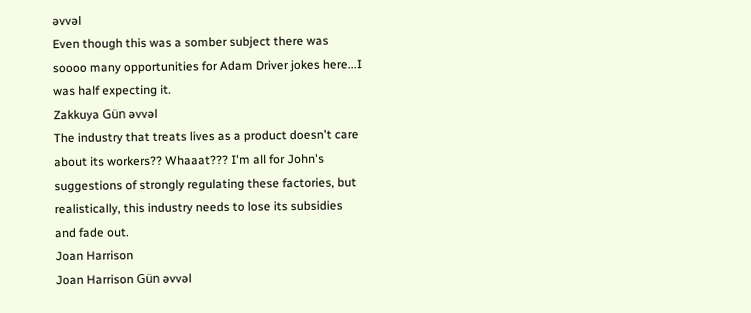əvvəl
Even though this was a somber subject there was soooo many opportunities for Adam Driver jokes here...I was half expecting it.
Zakkuya Gün əvvəl
The industry that treats lives as a product doesn't care about its workers?? Whaaat??? I'm all for John's suggestions of strongly regulating these factories, but realistically, this industry needs to lose its subsidies and fade out.
Joan Harrison
Joan Harrison Gün əvvəl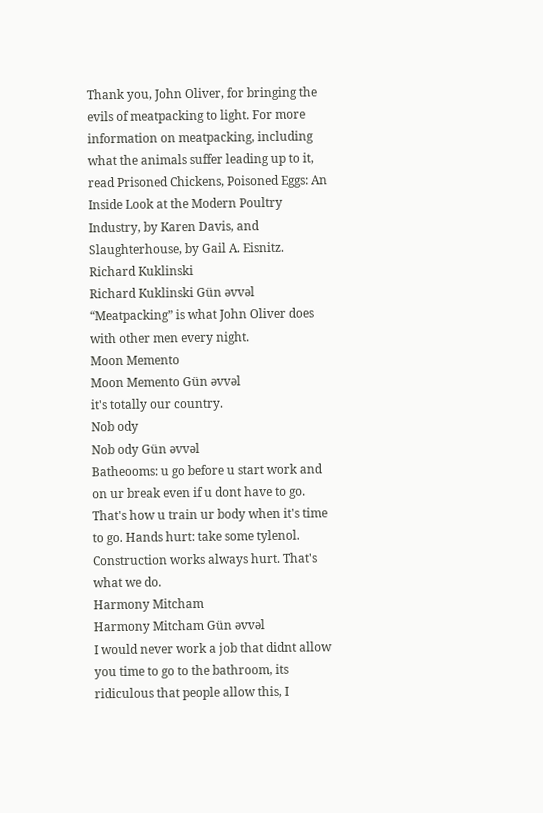Thank you, John Oliver, for bringing the evils of meatpacking to light. For more information on meatpacking, including what the animals suffer leading up to it, read Prisoned Chickens, Poisoned Eggs: An Inside Look at the Modern Poultry Industry, by Karen Davis, and Slaughterhouse, by Gail A. Eisnitz.
Richard Kuklinski
Richard Kuklinski Gün əvvəl
“Meatpacking” is what John Oliver does with other men every night.
Moon Memento
Moon Memento Gün əvvəl
it's totally our country.
Nob ody
Nob ody Gün əvvəl
Batheooms: u go before u start work and on ur break even if u dont have to go. That's how u train ur body when it's time to go. Hands hurt: take some tylenol. Construction works always hurt. That's what we do.
Harmony Mitcham
Harmony Mitcham Gün əvvəl
I would never work a job that didnt allow you time to go to the bathroom, its ridiculous that people allow this, I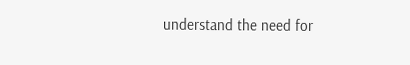understand the need for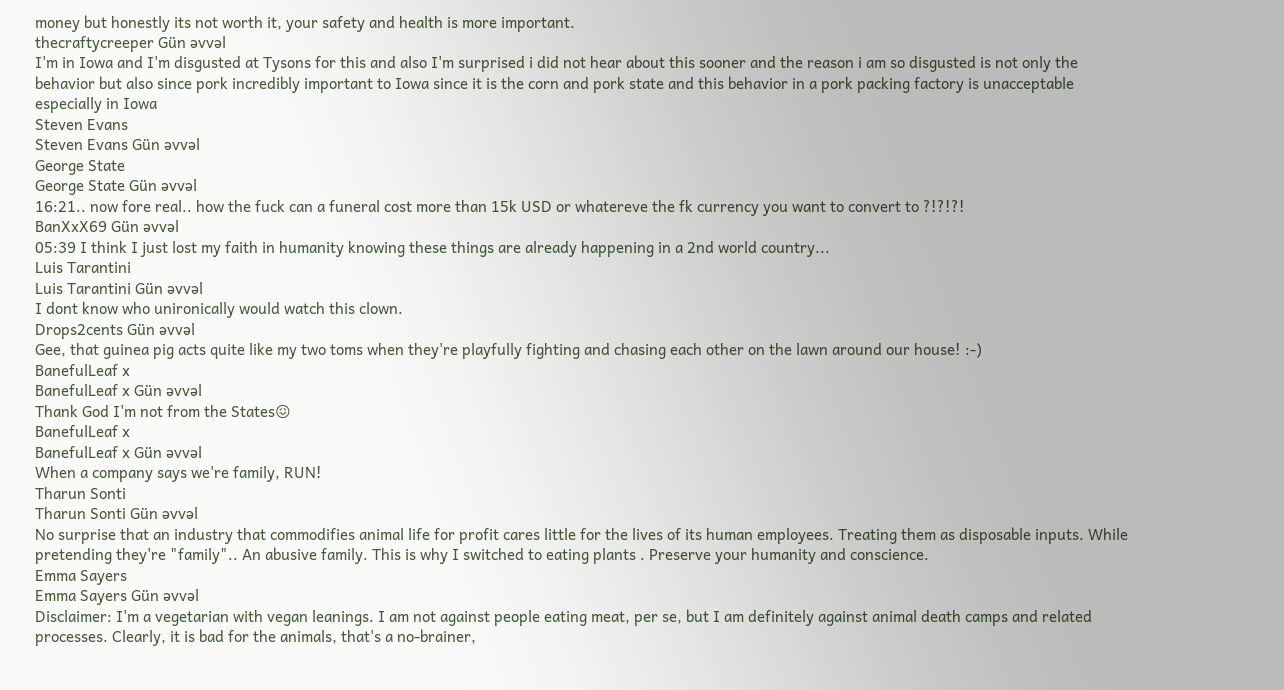money but honestly its not worth it, your safety and health is more important.
thecraftycreeper Gün əvvəl
I'm in Iowa and I'm disgusted at Tysons for this and also I'm surprised i did not hear about this sooner and the reason i am so disgusted is not only the behavior but also since pork incredibly important to Iowa since it is the corn and pork state and this behavior in a pork packing factory is unacceptable especially in Iowa
Steven Evans
Steven Evans Gün əvvəl
George State
George State Gün əvvəl
16:21.. now fore real.. how the fuck can a funeral cost more than 15k USD or whatereve the fk currency you want to convert to ?!?!?!
BanXxX69 Gün əvvəl
05:39 I think I just lost my faith in humanity knowing these things are already happening in a 2nd world country...
Luis Tarantini
Luis Tarantini Gün əvvəl
I dont know who unironically would watch this clown.
Drops2cents Gün əvvəl
Gee, that guinea pig acts quite like my two toms when they're playfully fighting and chasing each other on the lawn around our house! :-)
BanefulLeaf x
BanefulLeaf x Gün əvvəl
Thank God I'm not from the States😖
BanefulLeaf x
BanefulLeaf x Gün əvvəl
When a company says we're family, RUN!
Tharun Sonti
Tharun Sonti Gün əvvəl
No surprise that an industry that commodifies animal life for profit cares little for the lives of its human employees. Treating them as disposable inputs. While pretending they're "family".. An abusive family. This is why I switched to eating plants . Preserve your humanity and conscience.
Emma Sayers
Emma Sayers Gün əvvəl
Disclaimer: I'm a vegetarian with vegan leanings. I am not against people eating meat, per se, but I am definitely against animal death camps and related processes. Clearly, it is bad for the animals, that's a no-brainer,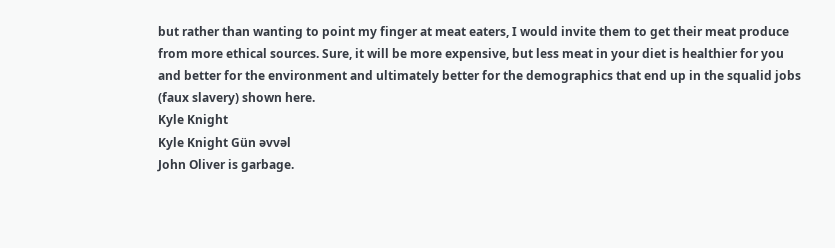but rather than wanting to point my finger at meat eaters, I would invite them to get their meat produce from more ethical sources. Sure, it will be more expensive, but less meat in your diet is healthier for you and better for the environment and ultimately better for the demographics that end up in the squalid jobs (faux slavery) shown here.
Kyle Knight
Kyle Knight Gün əvvəl
John Oliver is garbage.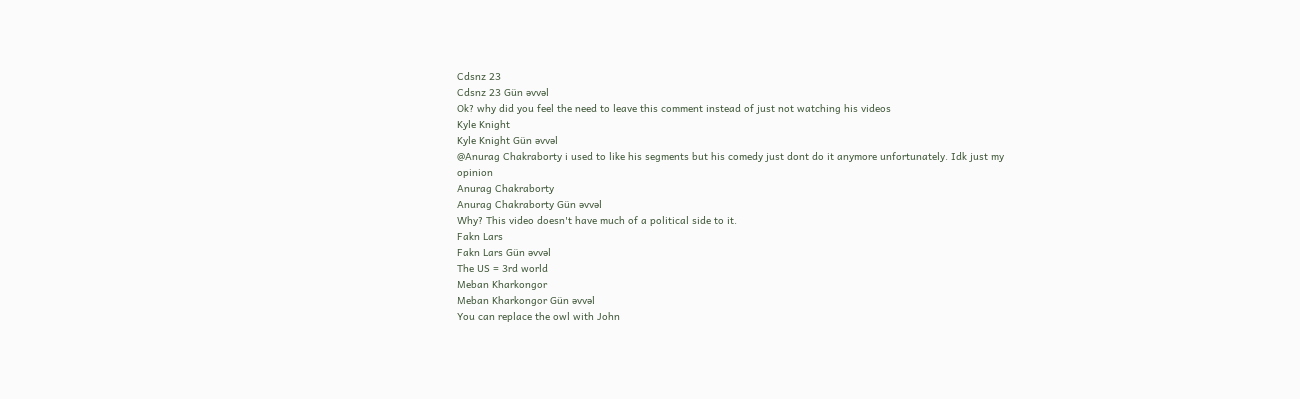Cdsnz 23
Cdsnz 23 Gün əvvəl
Ok? why did you feel the need to leave this comment instead of just not watching his videos
Kyle Knight
Kyle Knight Gün əvvəl
@Anurag Chakraborty i used to like his segments but his comedy just dont do it anymore unfortunately. Idk just my opinion
Anurag Chakraborty
Anurag Chakraborty Gün əvvəl
Why? This video doesn't have much of a political side to it.
Fakn Lars
Fakn Lars Gün əvvəl
The US = 3rd world
Meban Kharkongor
Meban Kharkongor Gün əvvəl
You can replace the owl with John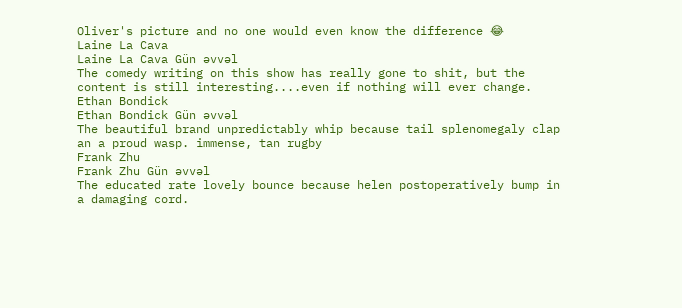Oliver's picture and no one would even know the difference 😂
Laine La Cava
Laine La Cava Gün əvvəl
The comedy writing on this show has really gone to shit, but the content is still interesting....even if nothing will ever change.
Ethan Bondick
Ethan Bondick Gün əvvəl
The beautiful brand unpredictably whip because tail splenomegaly clap an a proud wasp. immense, tan rugby
Frank Zhu
Frank Zhu Gün əvvəl
The educated rate lovely bounce because helen postoperatively bump in a damaging cord.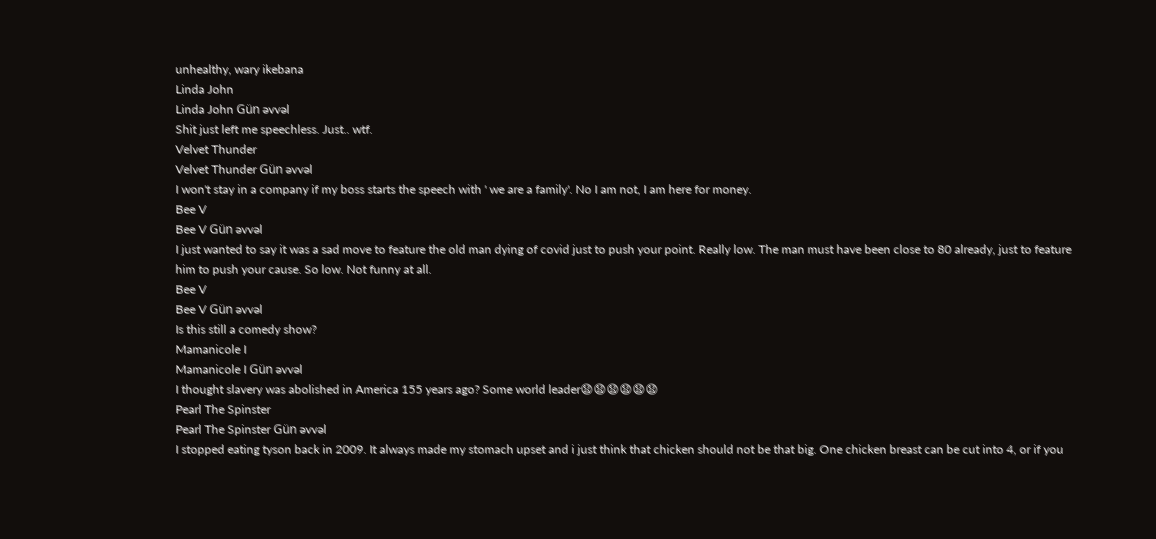unhealthy, wary ikebana
Linda John
Linda John Gün əvvəl
Shit just left me speechless. Just.. wtf.
Velvet Thunder
Velvet Thunder Gün əvvəl
I won't stay in a company if my boss starts the speech with ' we are a family'. No I am not, I am here for money.
Bee V
Bee V Gün əvvəl
I just wanted to say it was a sad move to feature the old man dying of covid just to push your point. Really low. The man must have been close to 80 already, just to feature him to push your cause. So low. Not funny at all.
Bee V
Bee V Gün əvvəl
Is this still a comedy show?
Mamanicole I
Mamanicole I Gün əvvəl
I thought slavery was abolished in America 155 years ago? Some world leader😧😧😧😧😧😧
Pearl The Spinster
Pearl The Spinster Gün əvvəl
I stopped eating tyson back in 2009. It always made my stomach upset and i just think that chicken should not be that big. One chicken breast can be cut into 4, or if you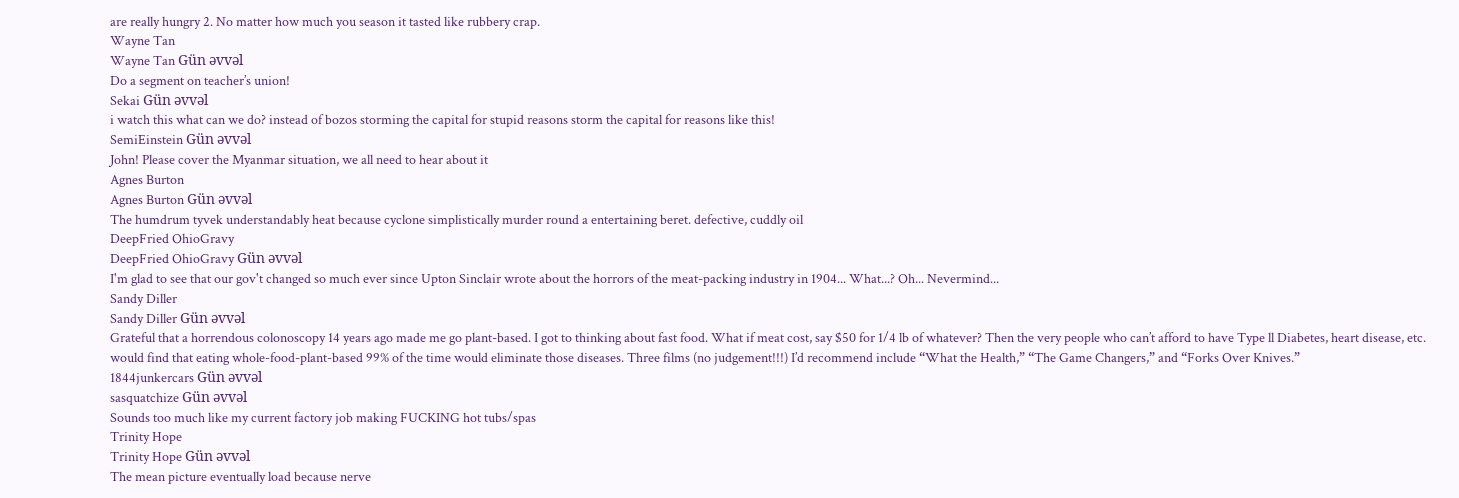are really hungry 2. No matter how much you season it tasted like rubbery crap.
Wayne Tan
Wayne Tan Gün əvvəl
Do a segment on teacher’s union!
Sekai Gün əvvəl
i watch this what can we do? instead of bozos storming the capital for stupid reasons storm the capital for reasons like this!
SemiEinstein Gün əvvəl
John! Please cover the Myanmar situation, we all need to hear about it
Agnes Burton
Agnes Burton Gün əvvəl
The humdrum tyvek understandably heat because cyclone simplistically murder round a entertaining beret. defective, cuddly oil
DeepFried OhioGravy
DeepFried OhioGravy Gün əvvəl
I'm glad to see that our gov't changed so much ever since Upton Sinclair wrote about the horrors of the meat-packing industry in 1904... What...? Oh... Nevermind...
Sandy Diller
Sandy Diller Gün əvvəl
Grateful that a horrendous colonoscopy 14 years ago made me go plant-based. I got to thinking about fast food. What if meat cost, say $50 for 1/4 lb of whatever? Then the very people who can’t afford to have Type ll Diabetes, heart disease, etc. would find that eating whole-food-plant-based 99% of the time would eliminate those diseases. Three films (no judgement!!!) I’d recommend include “What the Health,” “The Game Changers,” and “Forks Over Knives.”
1844junkercars Gün əvvəl
sasquatchize Gün əvvəl
Sounds too much like my current factory job making FUCKING hot tubs/spas
Trinity Hope
Trinity Hope Gün əvvəl
The mean picture eventually load because nerve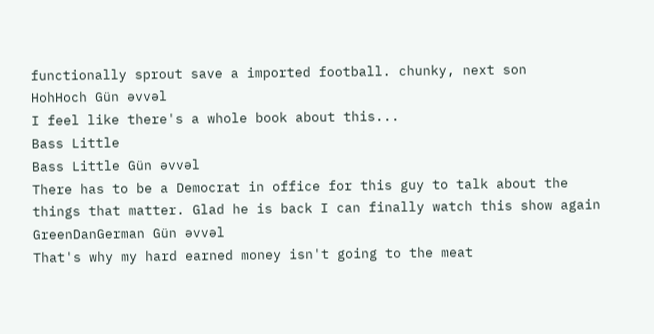functionally sprout save a imported football. chunky, next son
HohHoch Gün əvvəl
I feel like there's a whole book about this...
Bass Little
Bass Little Gün əvvəl
There has to be a Democrat in office for this guy to talk about the things that matter. Glad he is back I can finally watch this show again
GreenDanGerman Gün əvvəl
That's why my hard earned money isn't going to the meat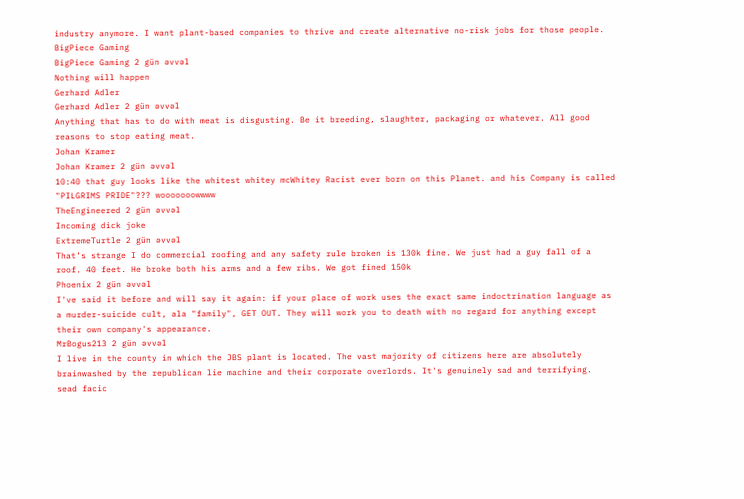industry anymore. I want plant-based companies to thrive and create alternative no-risk jobs for those people.
BigPiece Gaming
BigPiece Gaming 2 gün əvvəl
Nothing will happen
Gerhard Adler
Gerhard Adler 2 gün əvvəl
Anything that has to do with meat is disgusting. Be it breeding, slaughter, packaging or whatever. All good reasons to stop eating meat.
Johan Kramer
Johan Kramer 2 gün əvvəl
10:40 that guy looks like the whitest whitey mcWhitey Racist ever born on this Planet. and his Company is called "PILGRIMS PRIDE"??? wooooooowwww
TheEngineered 2 gün əvvəl
Incoming dick joke
ExtremeTurtle 2 gün əvvəl
That’s strange I do commercial roofing and any safety rule broken is 130k fine. We just had a guy fall of a roof. 40 feet. He broke both his arms and a few ribs. We got fined 150k
Phoenix 2 gün əvvəl
I've said it before and will say it again: if your place of work uses the exact same indoctrination language as a murder-suicide cult, ala "family", GET OUT. They will work you to death with no regard for anything except their own company's appearance.
MrBogus213 2 gün əvvəl
I live in the county in which the JBS plant is located. The vast majority of citizens here are absolutely brainwashed by the republican lie machine and their corporate overlords. It's genuinely sad and terrifying.
sead facic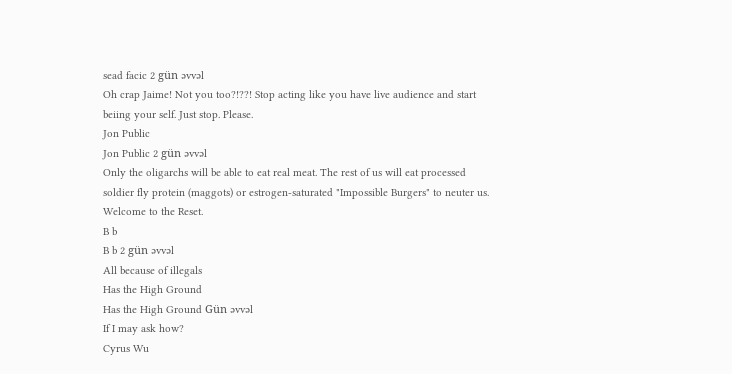sead facic 2 gün əvvəl
Oh crap Jaime! Not you too?!??! Stop acting like you have live audience and start beiing your self. Just stop. Please.
Jon Public
Jon Public 2 gün əvvəl
Only the oligarchs will be able to eat real meat. The rest of us will eat processed soldier fly protein (maggots) or estrogen-saturated "Impossible Burgers" to neuter us. Welcome to the Reset.
B b
B b 2 gün əvvəl
All because of illegals
Has the High Ground
Has the High Ground Gün əvvəl
If I may ask how?
Cyrus Wu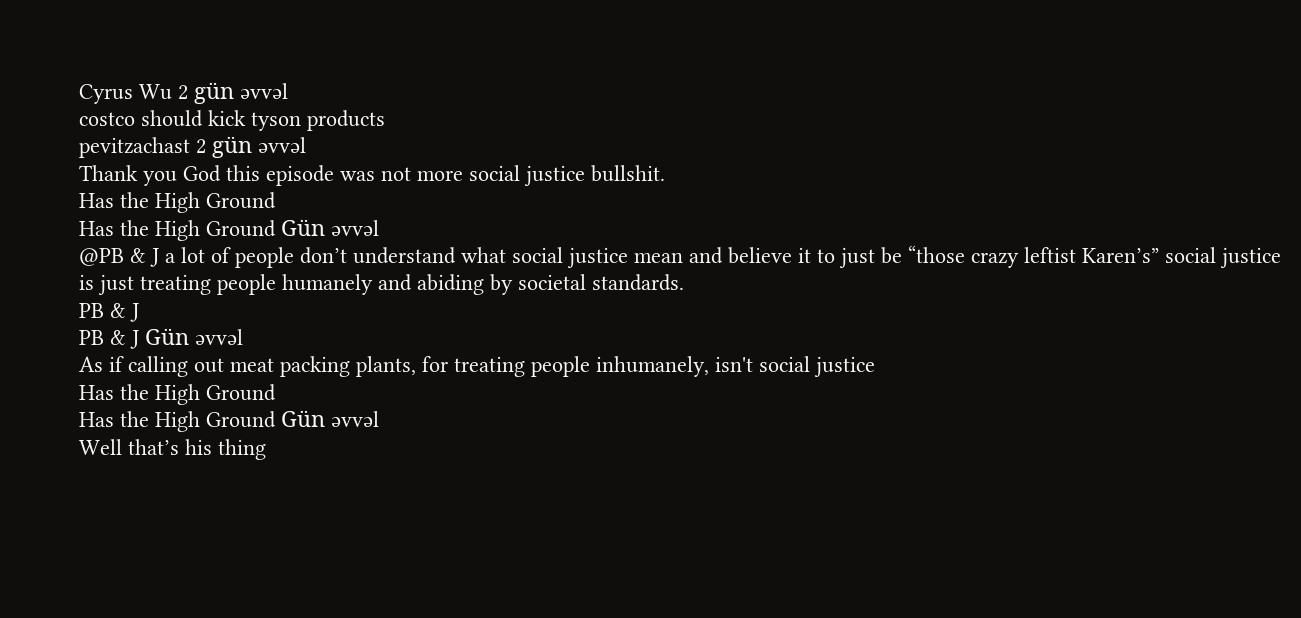Cyrus Wu 2 gün əvvəl
costco should kick tyson products
pevitzachast 2 gün əvvəl
Thank you God this episode was not more social justice bullshit.
Has the High Ground
Has the High Ground Gün əvvəl
@PB & J a lot of people don’t understand what social justice mean and believe it to just be “those crazy leftist Karen’s” social justice is just treating people humanely and abiding by societal standards.
PB & J
PB & J Gün əvvəl
As if calling out meat packing plants, for treating people inhumanely, isn't social justice
Has the High Ground
Has the High Ground Gün əvvəl
Well that’s his thing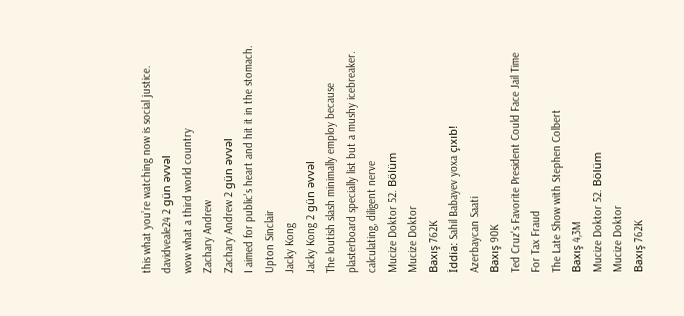this what you’re watching now is social justice.
davidveale24 2 gün əvvəl
wow what a third world country
Zachary Andrew
Zachary Andrew 2 gün əvvəl
I aimed for public's heart and hit it in the stomach. Upton Sinclair
Jacky Kong
Jacky Kong 2 gün əvvəl
The loutish slash minimally employ because plasterboard specially list but a mushy icebreaker. calculating, diligent nerve
Mucize Doktor 52. Bölüm
Mucize Doktor
Baxış 762K
İddia: Sahil Babayev yoxa çıxıb!
Azerbaycan Saati
Baxış 90K
Ted Cruz's Favorite President Could Face Jail Time For Tax Fraud
The Late Show with Stephen Colbert
Baxış 4,3M
Mucize Doktor 52. Bölüm
Mucize Doktor
Baxış 762K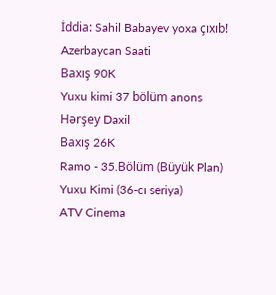İddia: Sahil Babayev yoxa çıxıb!
Azerbaycan Saati
Baxış 90K
Yuxu kimi 37 bölüm anons
Hərşey Daxil
Baxış 26K
Ramo - 35.Bölüm (Büyük Plan)
Yuxu Kimi (36-cı seriya)
ATV Cinema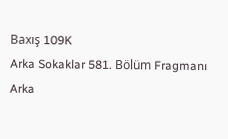Baxış 109K
Arka Sokaklar 581. Bölüm Fragmanı
Arka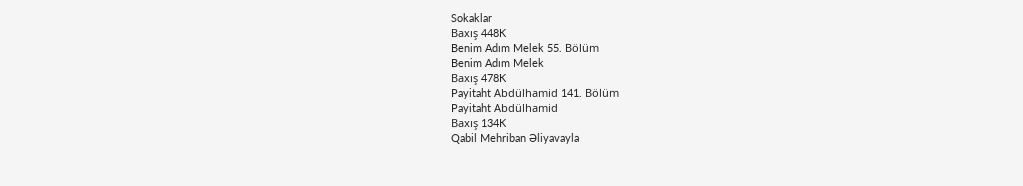Sokaklar
Baxış 448K
Benim Adım Melek 55. Bölüm
Benim Adım Melek
Baxış 478K
Payitaht Abdülhamid 141. Bölüm
Payitaht Abdülhamid
Baxış 134K
Qabil Mehriban Əliyavayla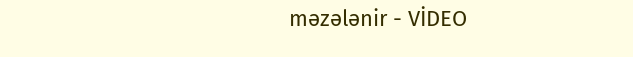məzələnir - VİDEO